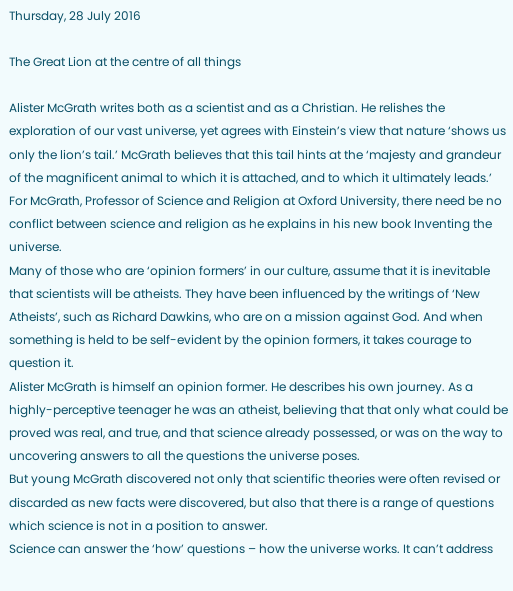Thursday, 28 July 2016

The Great Lion at the centre of all things

Alister McGrath writes both as a scientist and as a Christian. He relishes the exploration of our vast universe, yet agrees with Einstein’s view that nature ‘shows us only the lion’s tail.’ McGrath believes that this tail hints at the ‘majesty and grandeur of the magnificent animal to which it is attached, and to which it ultimately leads.’
For McGrath, Professor of Science and Religion at Oxford University, there need be no conflict between science and religion as he explains in his new book Inventing the universe.
Many of those who are ‘opinion formers’ in our culture, assume that it is inevitable that scientists will be atheists. They have been influenced by the writings of ‘New Atheists’, such as Richard Dawkins, who are on a mission against God. And when something is held to be self-evident by the opinion formers, it takes courage to question it.
Alister McGrath is himself an opinion former. He describes his own journey. As a highly-perceptive teenager he was an atheist, believing that that only what could be proved was real, and true, and that science already possessed, or was on the way to uncovering answers to all the questions the universe poses.
But young McGrath discovered not only that scientific theories were often revised or discarded as new facts were discovered, but also that there is a range of questions which science is not in a position to answer.
Science can answer the ‘how’ questions – how the universe works. It can’t address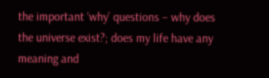the important ‘why’ questions – why does the universe exist?; does my life have any meaning and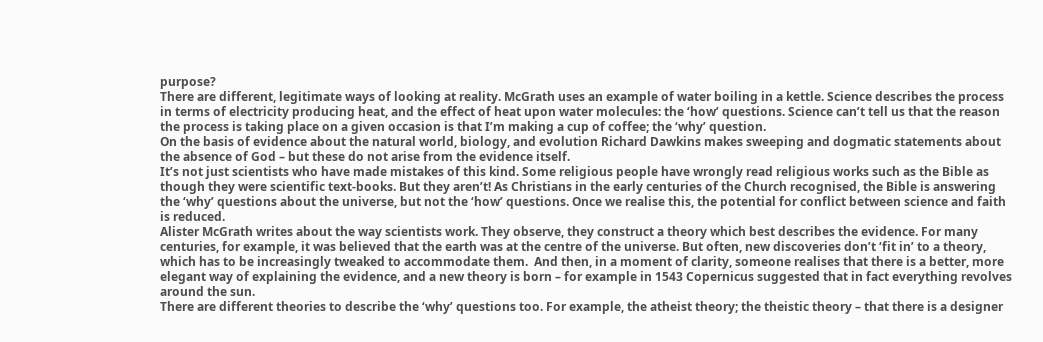purpose?
There are different, legitimate ways of looking at reality. McGrath uses an example of water boiling in a kettle. Science describes the process in terms of electricity producing heat, and the effect of heat upon water molecules: the ‘how’ questions. Science can’t tell us that the reason the process is taking place on a given occasion is that I’m making a cup of coffee; the ‘why’ question.
On the basis of evidence about the natural world, biology, and evolution Richard Dawkins makes sweeping and dogmatic statements about the absence of God – but these do not arise from the evidence itself.
It’s not just scientists who have made mistakes of this kind. Some religious people have wrongly read religious works such as the Bible as though they were scientific text-books. But they aren’t! As Christians in the early centuries of the Church recognised, the Bible is answering the ‘why’ questions about the universe, but not the ‘how’ questions. Once we realise this, the potential for conflict between science and faith is reduced.
Alister McGrath writes about the way scientists work. They observe, they construct a theory which best describes the evidence. For many centuries, for example, it was believed that the earth was at the centre of the universe. But often, new discoveries don’t ‘fit in’ to a theory, which has to be increasingly tweaked to accommodate them.  And then, in a moment of clarity, someone realises that there is a better, more elegant way of explaining the evidence, and a new theory is born – for example in 1543 Copernicus suggested that in fact everything revolves around the sun.
There are different theories to describe the ‘why’ questions too. For example, the atheist theory; the theistic theory – that there is a designer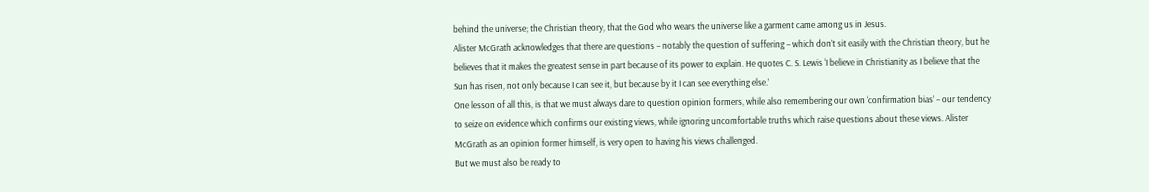behind the universe; the Christian theory, that the God who wears the universe like a garment came among us in Jesus.
Alister McGrath acknowledges that there are questions – notably the question of suffering – which don’t sit easily with the Christian theory, but he believes that it makes the greatest sense in part because of its power to explain. He quotes C. S. Lewis ‘I believe in Christianity as I believe that the Sun has risen, not only because I can see it, but because by it I can see everything else.’
One lesson of all this, is that we must always dare to question opinion formers, while also remembering our own ‘confirmation bias’ – our tendency to seize on evidence which confirms our existing views, while ignoring uncomfortable truths which raise questions about these views. Alister McGrath as an opinion former himself, is very open to having his views challenged.
But we must also be ready to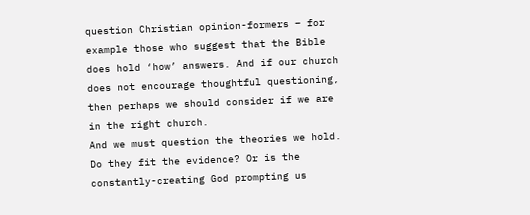question Christian opinion-formers – for example those who suggest that the Bible does hold ‘how’ answers. And if our church does not encourage thoughtful questioning, then perhaps we should consider if we are in the right church.
And we must question the theories we hold. Do they fit the evidence? Or is the constantly-creating God prompting us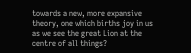towards a new, more expansive theory, one which births joy in us as we see the great Lion at the centre of all things?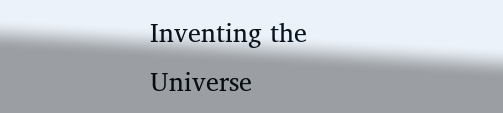Inventing the Universe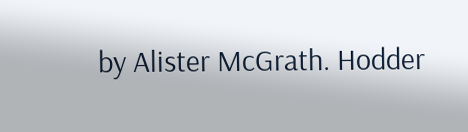by Alister McGrath. Hodder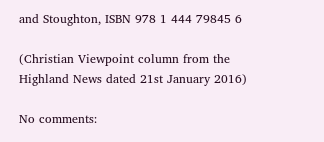and Stoughton, ISBN 978 1 444 79845 6

(Christian Viewpoint column from the Highland News dated 21st January 2016)

No comments: